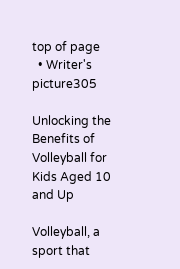top of page
  • Writer's picture305

Unlocking the Benefits of Volleyball for Kids Aged 10 and Up

Volleyball, a sport that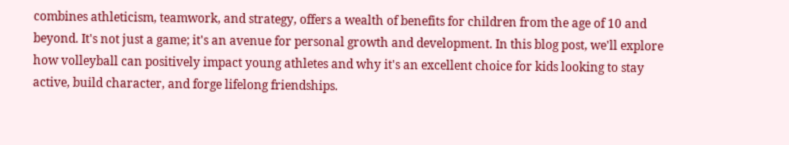combines athleticism, teamwork, and strategy, offers a wealth of benefits for children from the age of 10 and beyond. It's not just a game; it's an avenue for personal growth and development. In this blog post, we'll explore how volleyball can positively impact young athletes and why it's an excellent choice for kids looking to stay active, build character, and forge lifelong friendships.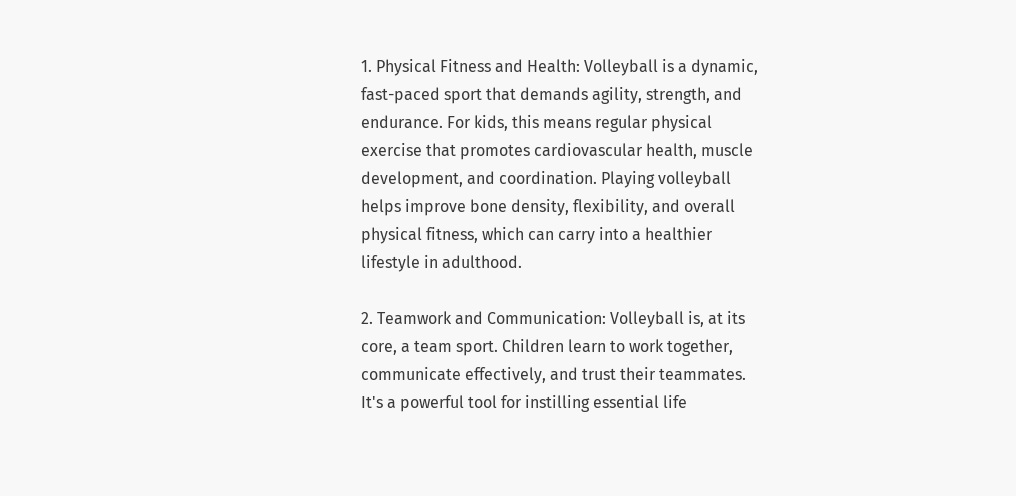1. Physical Fitness and Health: Volleyball is a dynamic, fast-paced sport that demands agility, strength, and endurance. For kids, this means regular physical exercise that promotes cardiovascular health, muscle development, and coordination. Playing volleyball helps improve bone density, flexibility, and overall physical fitness, which can carry into a healthier lifestyle in adulthood.

2. Teamwork and Communication: Volleyball is, at its core, a team sport. Children learn to work together, communicate effectively, and trust their teammates. It's a powerful tool for instilling essential life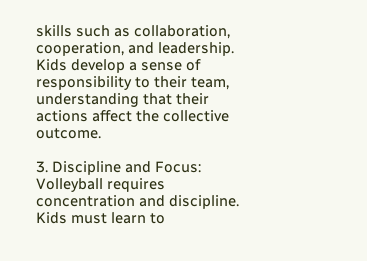skills such as collaboration, cooperation, and leadership. Kids develop a sense of responsibility to their team, understanding that their actions affect the collective outcome.

3. Discipline and Focus: Volleyball requires concentration and discipline. Kids must learn to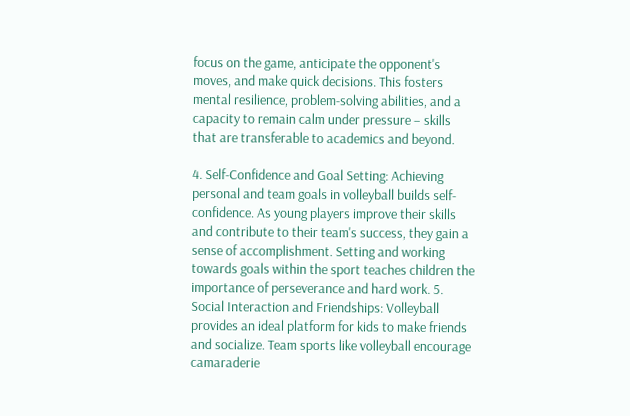focus on the game, anticipate the opponent's moves, and make quick decisions. This fosters mental resilience, problem-solving abilities, and a capacity to remain calm under pressure – skills that are transferable to academics and beyond.

4. Self-Confidence and Goal Setting: Achieving personal and team goals in volleyball builds self-confidence. As young players improve their skills and contribute to their team's success, they gain a sense of accomplishment. Setting and working towards goals within the sport teaches children the importance of perseverance and hard work. 5. Social Interaction and Friendships: Volleyball provides an ideal platform for kids to make friends and socialize. Team sports like volleyball encourage camaraderie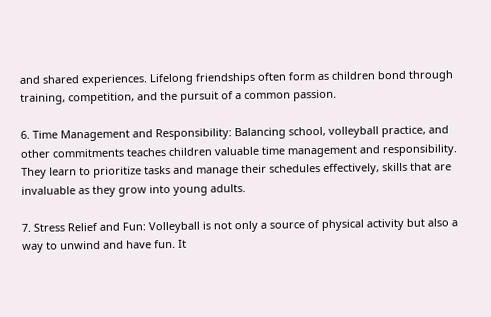and shared experiences. Lifelong friendships often form as children bond through training, competition, and the pursuit of a common passion.

6. Time Management and Responsibility: Balancing school, volleyball practice, and other commitments teaches children valuable time management and responsibility. They learn to prioritize tasks and manage their schedules effectively, skills that are invaluable as they grow into young adults.

7. Stress Relief and Fun: Volleyball is not only a source of physical activity but also a way to unwind and have fun. It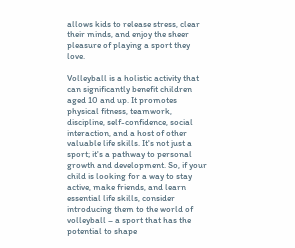allows kids to release stress, clear their minds, and enjoy the sheer pleasure of playing a sport they love.

Volleyball is a holistic activity that can significantly benefit children aged 10 and up. It promotes physical fitness, teamwork, discipline, self-confidence, social interaction, and a host of other valuable life skills. It's not just a sport; it's a pathway to personal growth and development. So, if your child is looking for a way to stay active, make friends, and learn essential life skills, consider introducing them to the world of volleyball – a sport that has the potential to shape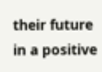their future in a positive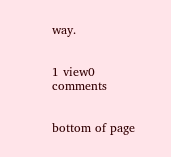way.


1 view0 comments


bottom of page